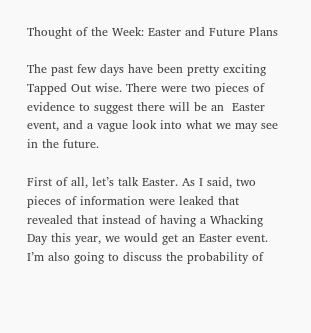Thought of the Week: Easter and Future Plans

The past few days have been pretty exciting Tapped Out wise. There were two pieces of evidence to suggest there will be an  Easter event, and a vague look into what we may see in the future.

First of all, let’s talk Easter. As I said, two pieces of information were leaked that revealed that instead of having a Whacking Day this year, we would get an Easter event. I’m also going to discuss the probability of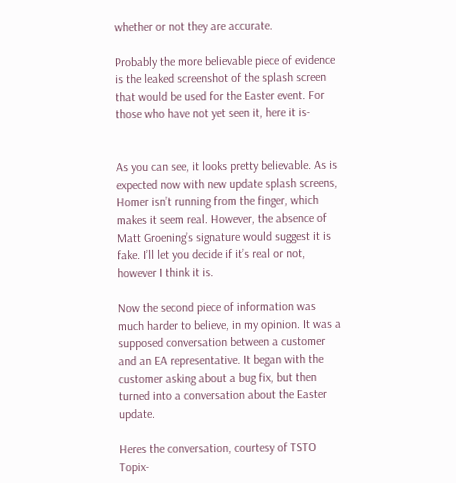whether or not they are accurate.

Probably the more believable piece of evidence is the leaked screenshot of the splash screen that would be used for the Easter event. For those who have not yet seen it, here it is-


As you can see, it looks pretty believable. As is expected now with new update splash screens, Homer isn’t running from the finger, which makes it seem real. However, the absence of Matt Groening’s signature would suggest it is fake. I’ll let you decide if it’s real or not, however I think it is.

Now the second piece of information was much harder to believe, in my opinion. It was a supposed conversation between a customer and an EA representative. It began with the customer asking about a bug fix, but then turned into a conversation about the Easter update.

Heres the conversation, courtesy of TSTO Topix-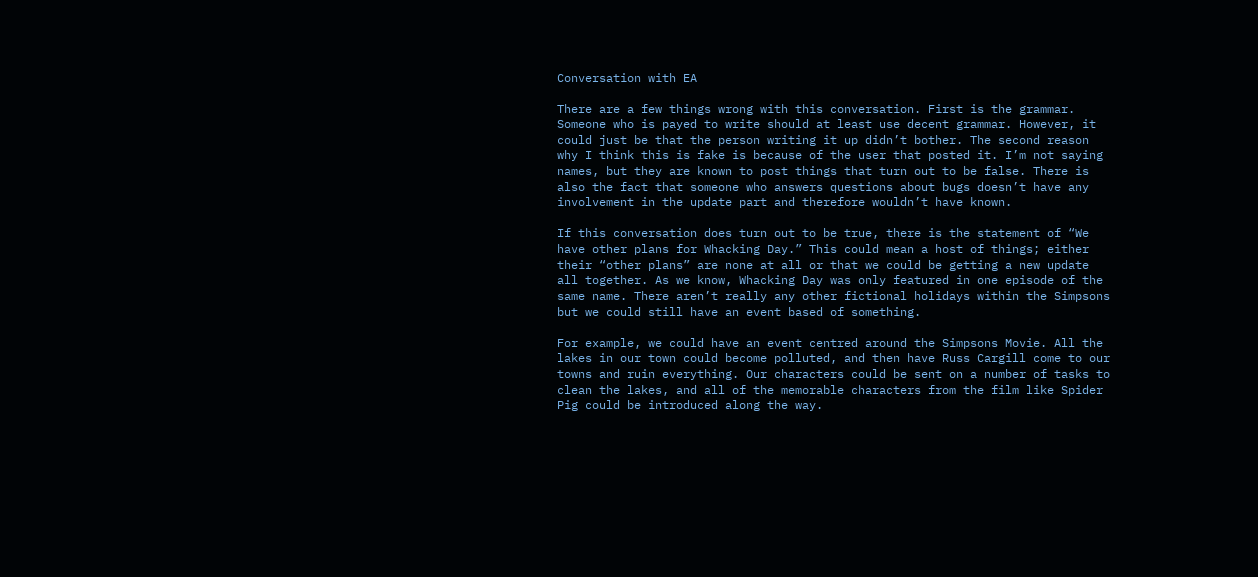Conversation with EA

There are a few things wrong with this conversation. First is the grammar. Someone who is payed to write should at least use decent grammar. However, it could just be that the person writing it up didn’t bother. The second reason why I think this is fake is because of the user that posted it. I’m not saying names, but they are known to post things that turn out to be false. There is also the fact that someone who answers questions about bugs doesn’t have any involvement in the update part and therefore wouldn’t have known.

If this conversation does turn out to be true, there is the statement of “We have other plans for Whacking Day.” This could mean a host of things; either their “other plans” are none at all or that we could be getting a new update all together. As we know, Whacking Day was only featured in one episode of the same name. There aren’t really any other fictional holidays within the Simpsons but we could still have an event based of something.

For example, we could have an event centred around the Simpsons Movie. All the lakes in our town could become polluted, and then have Russ Cargill come to our towns and ruin everything. Our characters could be sent on a number of tasks to clean the lakes, and all of the memorable characters from the film like Spider Pig could be introduced along the way.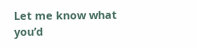Let me know what you’d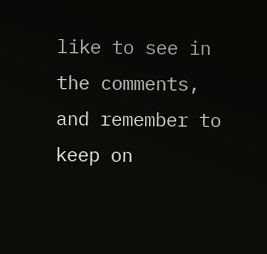like to see in the comments, and remember to keep on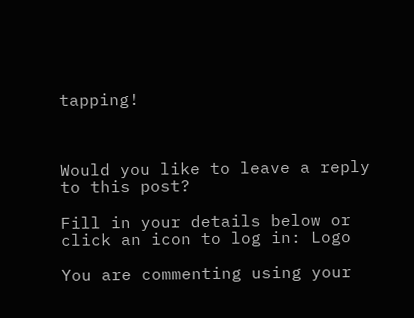tapping!



Would you like to leave a reply to this post?

Fill in your details below or click an icon to log in: Logo

You are commenting using your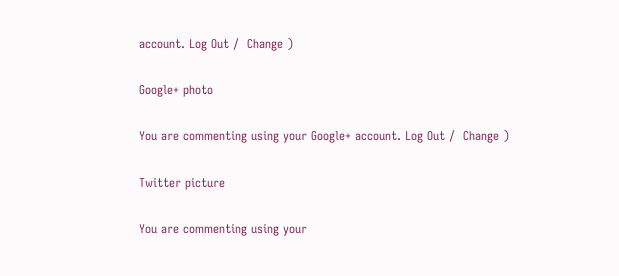account. Log Out /  Change )

Google+ photo

You are commenting using your Google+ account. Log Out /  Change )

Twitter picture

You are commenting using your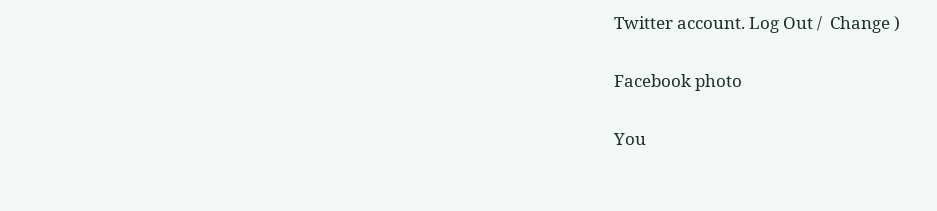Twitter account. Log Out /  Change )

Facebook photo

You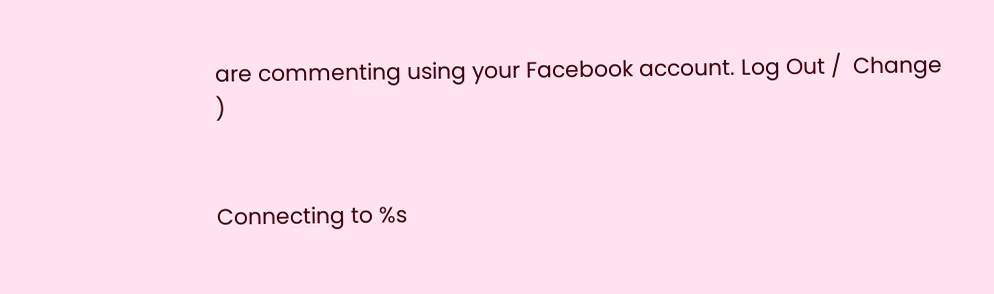are commenting using your Facebook account. Log Out /  Change )


Connecting to %s